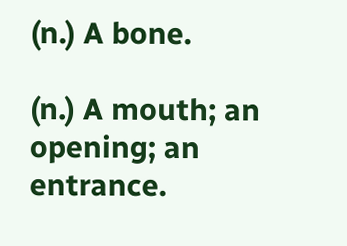(n.) A bone.

(n.) A mouth; an opening; an entrance.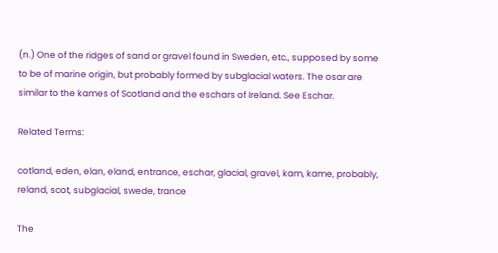(n.) One of the ridges of sand or gravel found in Sweden, etc., supposed by some to be of marine origin, but probably formed by subglacial waters. The osar are similar to the kames of Scotland and the eschars of Ireland. See Eschar.

Related Terms:

cotland, eden, elan, eland, entrance, eschar, glacial, gravel, kam, kame, probably, reland, scot, subglacial, swede, trance

The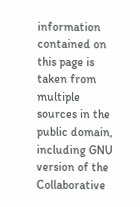information contained on this page is taken from multiple sources in the public domain, including GNU version of the Collaborative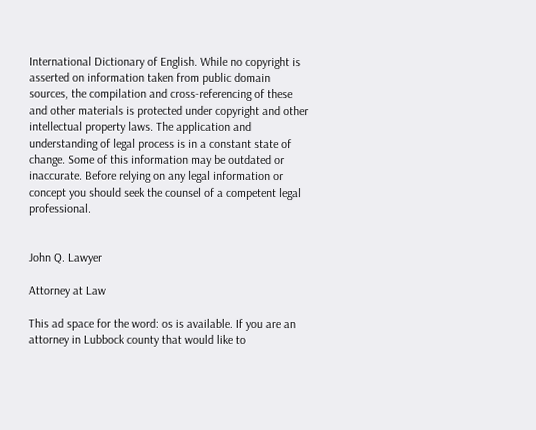International Dictionary of English. While no copyright is asserted on information taken from public domain sources, the compilation and cross-referencing of these and other materials is protected under copyright and other intellectual property laws. The application and understanding of legal process is in a constant state of change. Some of this information may be outdated or inaccurate. Before relying on any legal information or concept you should seek the counsel of a competent legal professional.


John Q. Lawyer

Attorney at Law

This ad space for the word: os is available. If you are an attorney in Lubbock county that would like to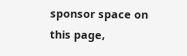sponsor space on this page,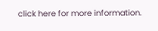click here for more information.